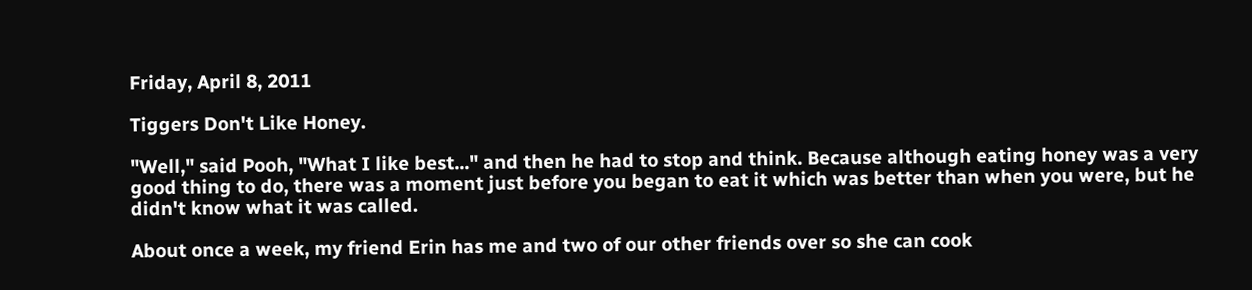Friday, April 8, 2011

Tiggers Don't Like Honey.

"Well," said Pooh, "What I like best..." and then he had to stop and think. Because although eating honey was a very good thing to do, there was a moment just before you began to eat it which was better than when you were, but he didn't know what it was called.

About once a week, my friend Erin has me and two of our other friends over so she can cook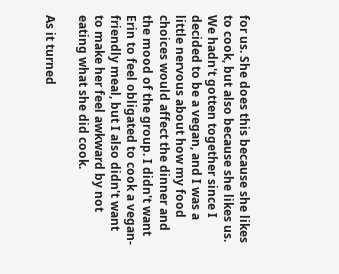for us. She does this because she likes to cook, but also because she likes us. We hadn't gotten together since I decided to be a vegan, and I was a little nervous about how my food choices would affect the dinner and the mood of the group. I didn't want Erin to feel obligated to cook a vegan-friendly meal, but I also didn't want to make her feel awkward by not eating what she did cook.

As it turned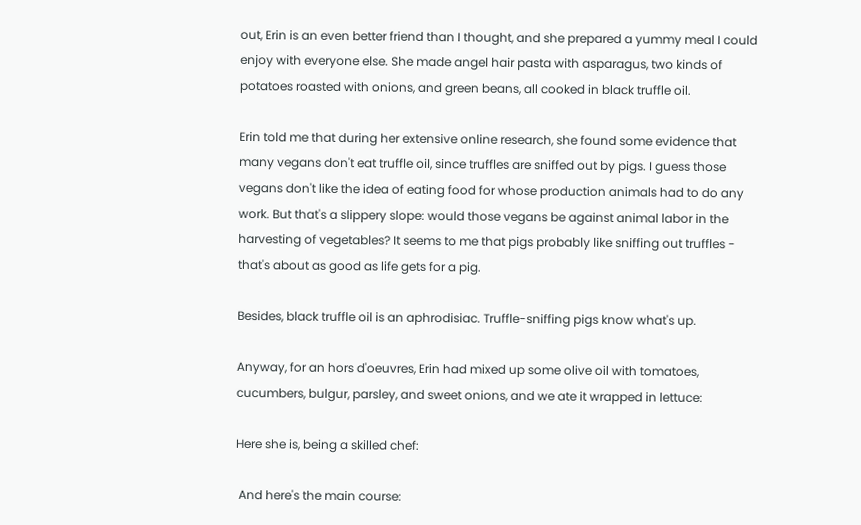out, Erin is an even better friend than I thought, and she prepared a yummy meal I could enjoy with everyone else. She made angel hair pasta with asparagus, two kinds of potatoes roasted with onions, and green beans, all cooked in black truffle oil.

Erin told me that during her extensive online research, she found some evidence that many vegans don't eat truffle oil, since truffles are sniffed out by pigs. I guess those vegans don't like the idea of eating food for whose production animals had to do any work. But that's a slippery slope: would those vegans be against animal labor in the harvesting of vegetables? It seems to me that pigs probably like sniffing out truffles - that's about as good as life gets for a pig.

Besides, black truffle oil is an aphrodisiac. Truffle-sniffing pigs know what's up.

Anyway, for an hors d'oeuvres, Erin had mixed up some olive oil with tomatoes, cucumbers, bulgur, parsley, and sweet onions, and we ate it wrapped in lettuce:

Here she is, being a skilled chef:

 And here's the main course: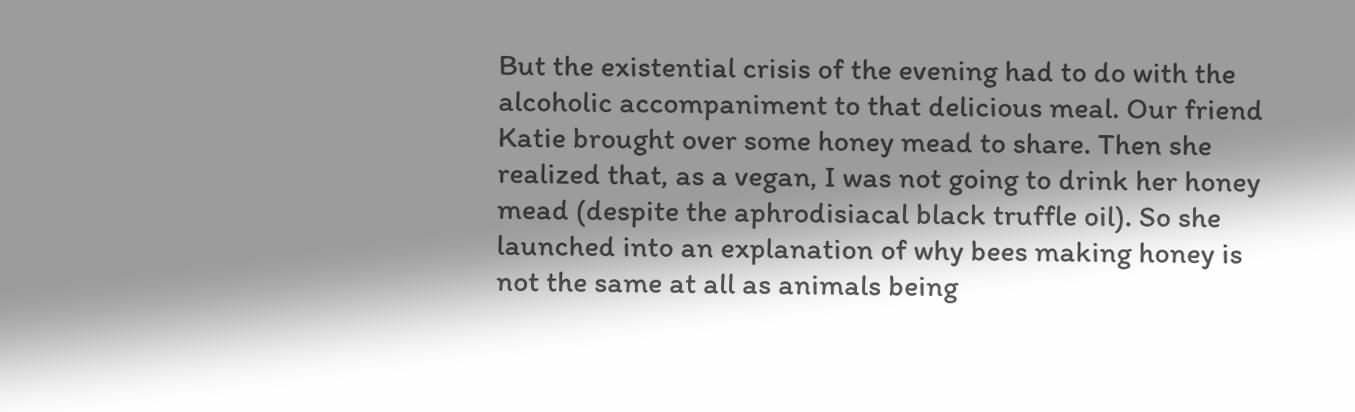But the existential crisis of the evening had to do with the alcoholic accompaniment to that delicious meal. Our friend Katie brought over some honey mead to share. Then she realized that, as a vegan, I was not going to drink her honey mead (despite the aphrodisiacal black truffle oil). So she launched into an explanation of why bees making honey is not the same at all as animals being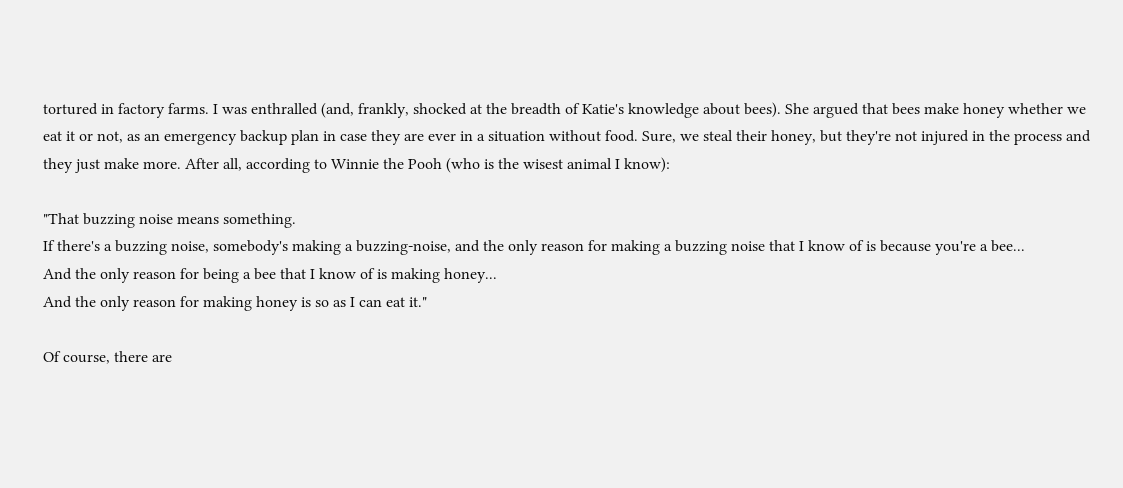tortured in factory farms. I was enthralled (and, frankly, shocked at the breadth of Katie's knowledge about bees). She argued that bees make honey whether we eat it or not, as an emergency backup plan in case they are ever in a situation without food. Sure, we steal their honey, but they're not injured in the process and they just make more. After all, according to Winnie the Pooh (who is the wisest animal I know):

"That buzzing noise means something.
If there's a buzzing noise, somebody's making a buzzing-noise, and the only reason for making a buzzing noise that I know of is because you're a bee...
And the only reason for being a bee that I know of is making honey...
And the only reason for making honey is so as I can eat it."

Of course, there are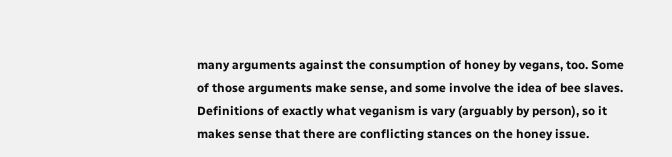many arguments against the consumption of honey by vegans, too. Some of those arguments make sense, and some involve the idea of bee slaves. Definitions of exactly what veganism is vary (arguably by person), so it makes sense that there are conflicting stances on the honey issue.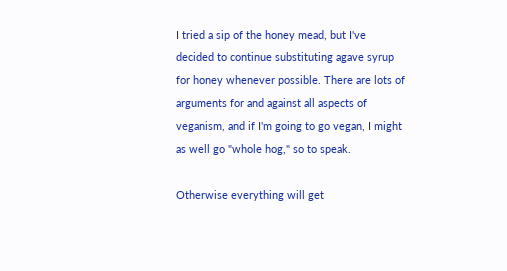I tried a sip of the honey mead, but I've decided to continue substituting agave syrup for honey whenever possible. There are lots of arguments for and against all aspects of veganism, and if I'm going to go vegan, I might as well go "whole hog," so to speak.

Otherwise everything will get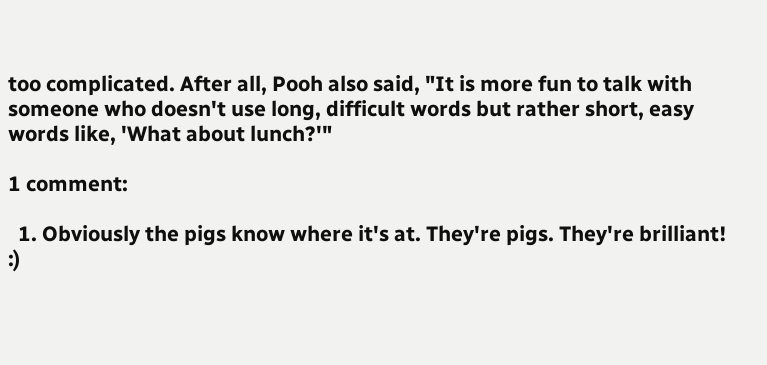too complicated. After all, Pooh also said, "It is more fun to talk with someone who doesn't use long, difficult words but rather short, easy words like, 'What about lunch?'"

1 comment:

  1. Obviously the pigs know where it's at. They're pigs. They're brilliant! :)